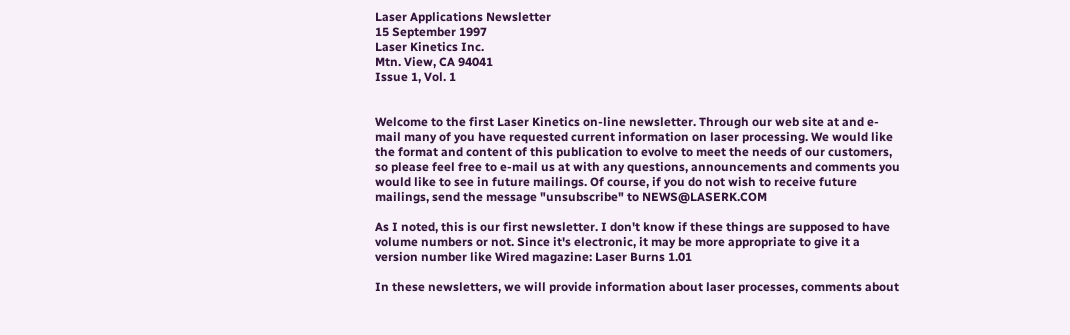Laser Applications Newsletter
15 September 1997
Laser Kinetics Inc.
Mtn. View, CA 94041
Issue 1, Vol. 1


Welcome to the first Laser Kinetics on-line newsletter. Through our web site at and e-mail many of you have requested current information on laser processing. We would like the format and content of this publication to evolve to meet the needs of our customers, so please feel free to e-mail us at with any questions, announcements and comments you would like to see in future mailings. Of course, if you do not wish to receive future mailings, send the message "unsubscribe" to NEWS@LASERK.COM

As I noted, this is our first newsletter. I don't know if these things are supposed to have volume numbers or not. Since it's electronic, it may be more appropriate to give it a version number like Wired magazine: Laser Burns 1.01

In these newsletters, we will provide information about laser processes, comments about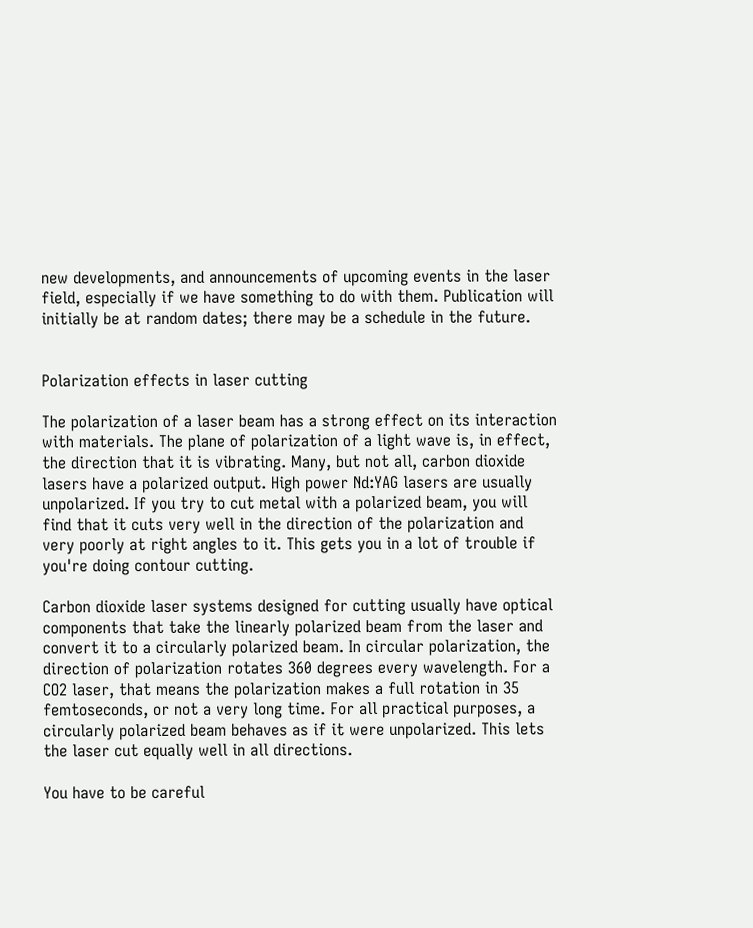new developments, and announcements of upcoming events in the laser field, especially if we have something to do with them. Publication will initially be at random dates; there may be a schedule in the future.


Polarization effects in laser cutting

The polarization of a laser beam has a strong effect on its interaction with materials. The plane of polarization of a light wave is, in effect, the direction that it is vibrating. Many, but not all, carbon dioxide lasers have a polarized output. High power Nd:YAG lasers are usually unpolarized. If you try to cut metal with a polarized beam, you will find that it cuts very well in the direction of the polarization and very poorly at right angles to it. This gets you in a lot of trouble if you're doing contour cutting.

Carbon dioxide laser systems designed for cutting usually have optical components that take the linearly polarized beam from the laser and convert it to a circularly polarized beam. In circular polarization, the direction of polarization rotates 360 degrees every wavelength. For a CO2 laser, that means the polarization makes a full rotation in 35 femtoseconds, or not a very long time. For all practical purposes, a circularly polarized beam behaves as if it were unpolarized. This lets the laser cut equally well in all directions.

You have to be careful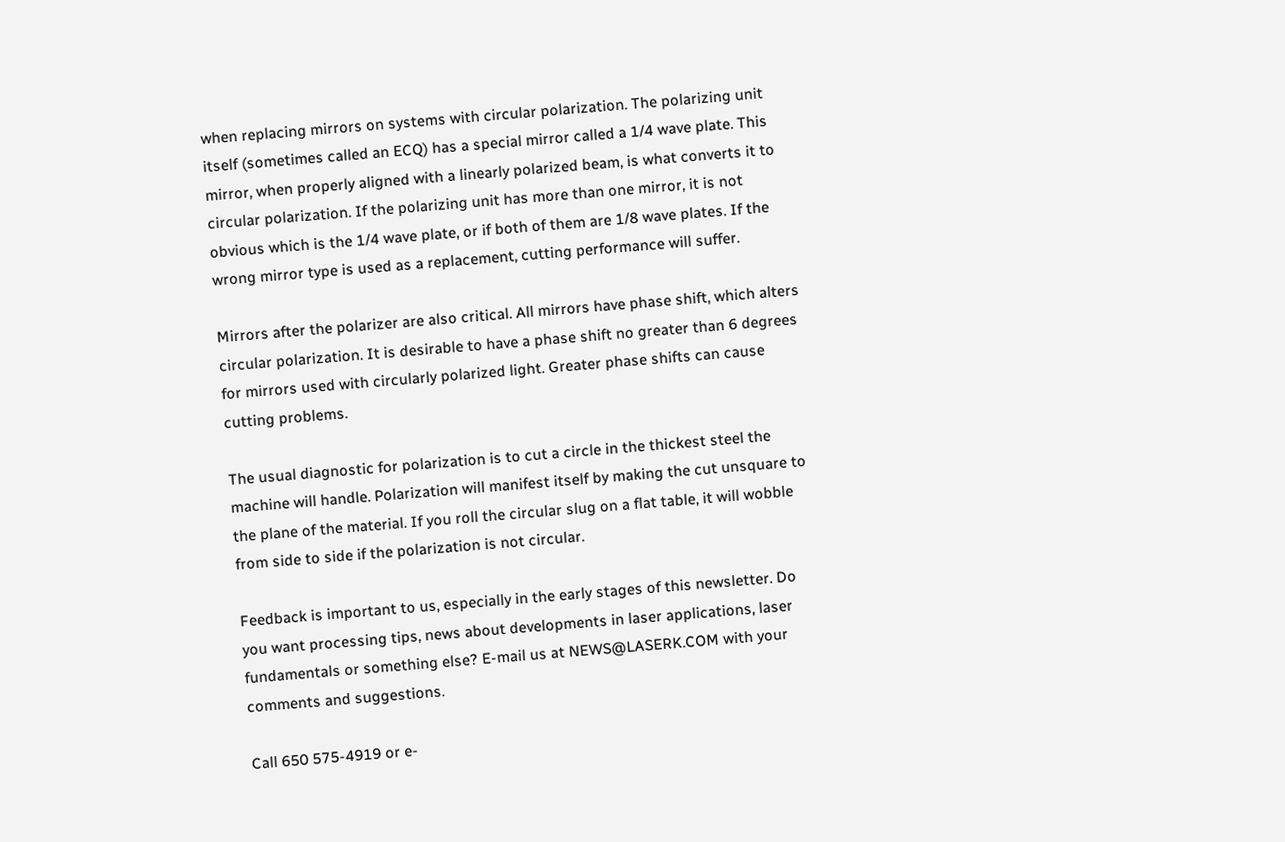when replacing mirrors on systems with circular polarization. The polarizing unit itself (sometimes called an ECQ) has a special mirror called a 1/4 wave plate. This mirror, when properly aligned with a linearly polarized beam, is what converts it to circular polarization. If the polarizing unit has more than one mirror, it is not obvious which is the 1/4 wave plate, or if both of them are 1/8 wave plates. If the wrong mirror type is used as a replacement, cutting performance will suffer.

Mirrors after the polarizer are also critical. All mirrors have phase shift, which alters circular polarization. It is desirable to have a phase shift no greater than 6 degrees for mirrors used with circularly polarized light. Greater phase shifts can cause cutting problems.

The usual diagnostic for polarization is to cut a circle in the thickest steel the machine will handle. Polarization will manifest itself by making the cut unsquare to the plane of the material. If you roll the circular slug on a flat table, it will wobble from side to side if the polarization is not circular.

Feedback is important to us, especially in the early stages of this newsletter. Do you want processing tips, news about developments in laser applications, laser fundamentals or something else? E-mail us at NEWS@LASERK.COM with your comments and suggestions.

Call 650 575-4919 or e-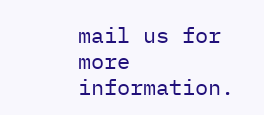mail us for more information.